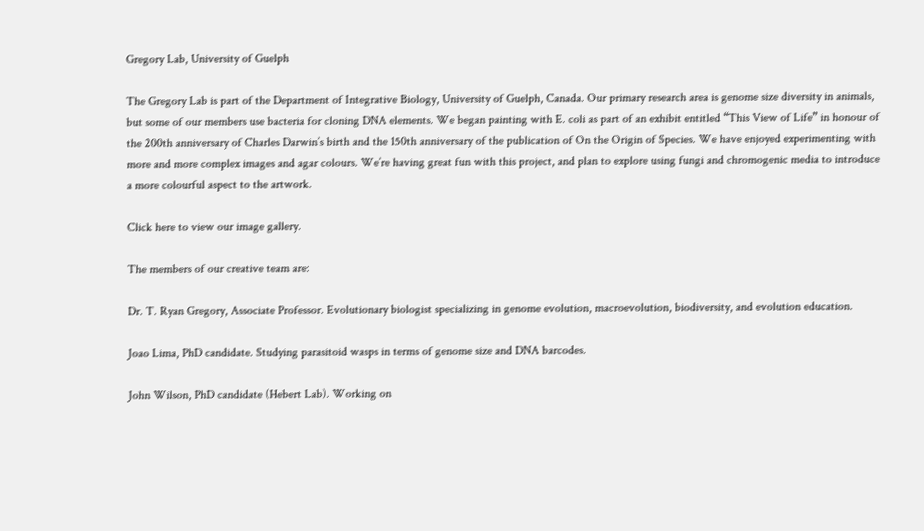Gregory Lab, University of Guelph

The Gregory Lab is part of the Department of Integrative Biology, University of Guelph, Canada. Our primary research area is genome size diversity in animals, but some of our members use bacteria for cloning DNA elements. We began painting with E. coli as part of an exhibit entitled “This View of Life” in honour of the 200th anniversary of Charles Darwin’s birth and the 150th anniversary of the publication of On the Origin of Species. We have enjoyed experimenting with more and more complex images and agar colours. We’re having great fun with this project, and plan to explore using fungi and chromogenic media to introduce a more colourful aspect to the artwork.

Click here to view our image gallery.

The members of our creative team are:

Dr. T. Ryan Gregory, Associate Professor. Evolutionary biologist specializing in genome evolution, macroevolution, biodiversity, and evolution education.

Joao Lima, PhD candidate. Studying parasitoid wasps in terms of genome size and DNA barcodes.

John Wilson, PhD candidate (Hebert Lab). Working on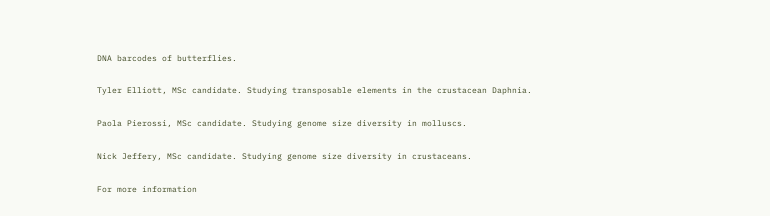DNA barcodes of butterflies.

Tyler Elliott, MSc candidate. Studying transposable elements in the crustacean Daphnia.

Paola Pierossi, MSc candidate. Studying genome size diversity in molluscs.

Nick Jeffery, MSc candidate. Studying genome size diversity in crustaceans.

For more information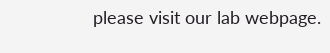please visit our lab webpage.